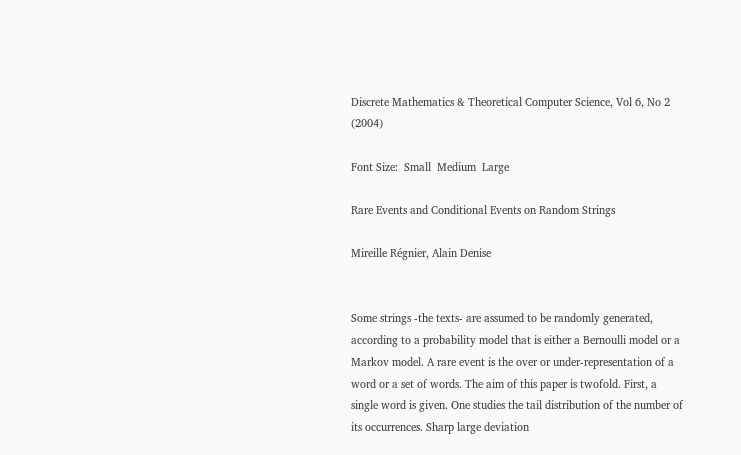Discrete Mathematics & Theoretical Computer Science, Vol 6, No 2 (2004)

Font Size:  Small  Medium  Large

Rare Events and Conditional Events on Random Strings

Mireille Régnier, Alain Denise


Some strings -the texts- are assumed to be randomly generated, according to a probability model that is either a Bernoulli model or a Markov model. A rare event is the over or under-representation of a word or a set of words. The aim of this paper is twofold. First, a single word is given. One studies the tail distribution of the number of its occurrences. Sharp large deviation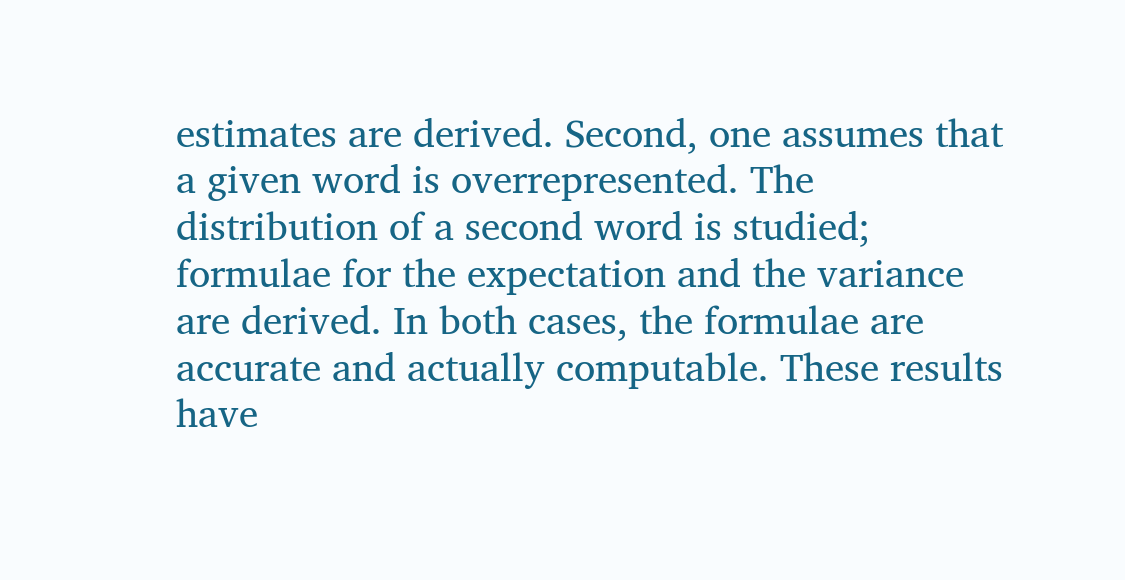estimates are derived. Second, one assumes that a given word is overrepresented. The distribution of a second word is studied; formulae for the expectation and the variance are derived. In both cases, the formulae are accurate and actually computable. These results have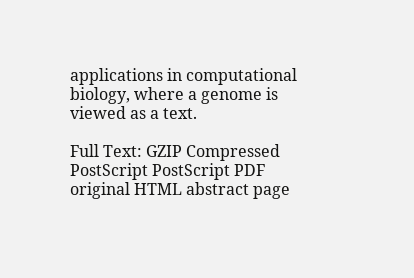applications in computational biology, where a genome is viewed as a text.

Full Text: GZIP Compressed PostScript PostScript PDF original HTML abstract page